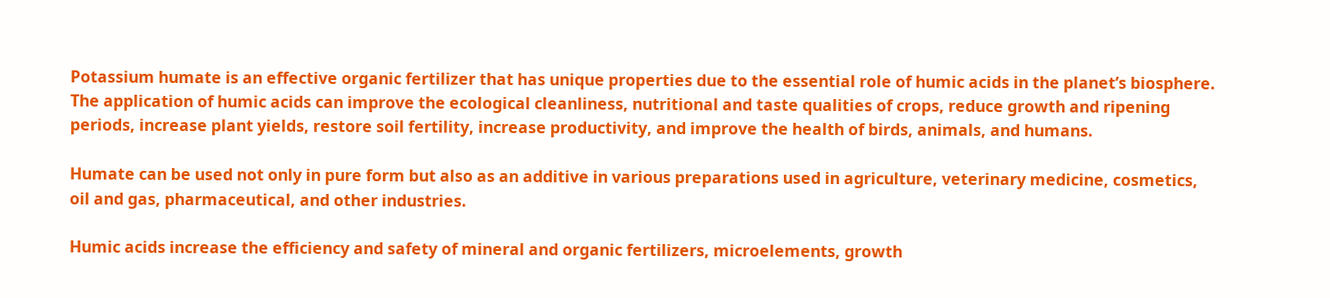Potassium humate is an effective organic fertilizer that has unique properties due to the essential role of humic acids in the planet’s biosphere. The application of humic acids can improve the ecological cleanliness, nutritional and taste qualities of crops, reduce growth and ripening periods, increase plant yields, restore soil fertility, increase productivity, and improve the health of birds, animals, and humans.

Humate can be used not only in pure form but also as an additive in various preparations used in agriculture, veterinary medicine, cosmetics, oil and gas, pharmaceutical, and other industries.

Humic acids increase the efficiency and safety of mineral and organic fertilizers, microelements, growth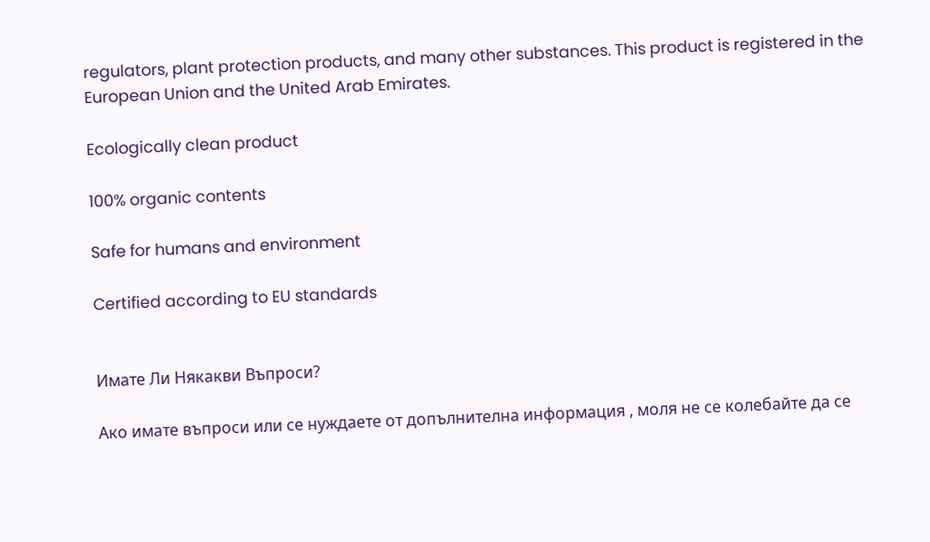regulators, plant protection products, and many other substances. This product is registered in the European Union and the United Arab Emirates.

Ecologically clean product

100% organic contents

Safe for humans and environment

Certified according to EU standards


Имате Ли Някакви Въпроси?

Ако имате въпроси или се нуждаете от допълнителна информация , моля не се колебайте да се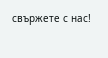свържете с нас!